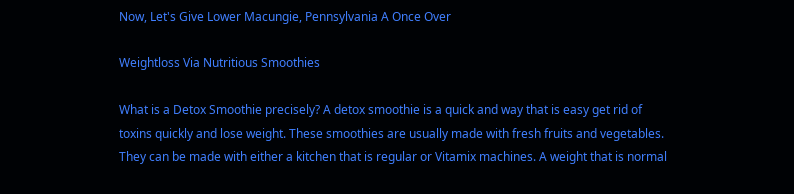Now, Let's Give Lower Macungie, Pennsylvania A Once Over

Weightloss Via Nutritious Smoothies

What is a Detox Smoothie precisely? A detox smoothie is a quick and way that is easy get rid of toxins quickly and lose weight. These smoothies are usually made with fresh fruits and vegetables. They can be made with either a kitchen that is regular or Vitamix machines. A weight that is normal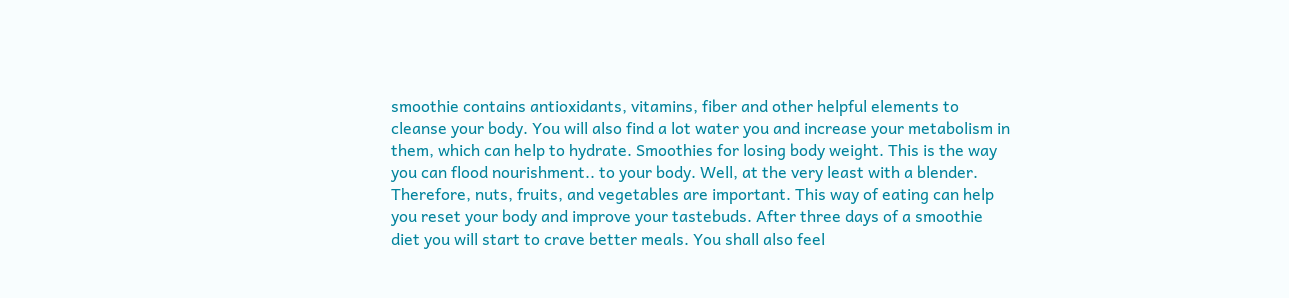smoothie contains antioxidants, vitamins, fiber and other helpful elements to cleanse your body. You will also find a lot water you and increase your metabolism in them, which can help to hydrate. Smoothies for losing body weight. This is the way you can flood nourishment.. to your body. Well, at the very least with a blender. Therefore, nuts, fruits, and vegetables are important. This way of eating can help you reset your body and improve your tastebuds. After three days of a smoothie diet you will start to crave better meals. You shall also feel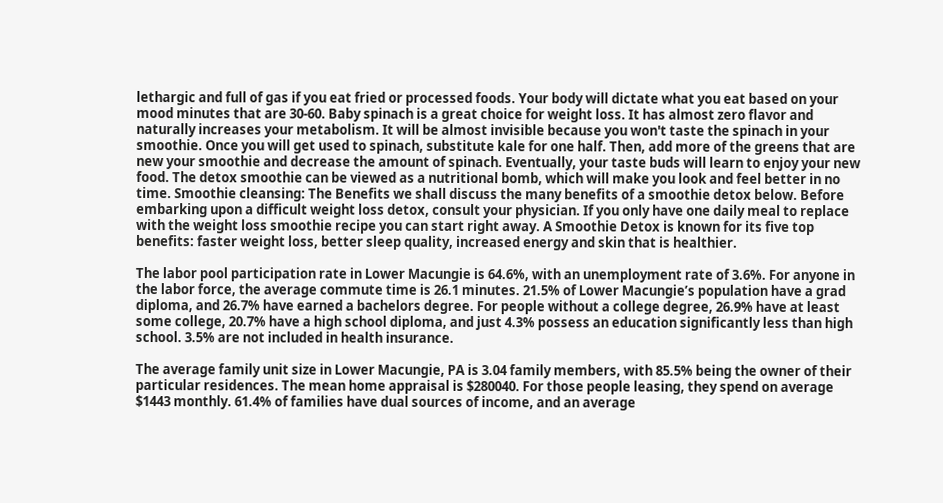lethargic and full of gas if you eat fried or processed foods. Your body will dictate what you eat based on your mood minutes that are 30-60. Baby spinach is a great choice for weight loss. It has almost zero flavor and naturally increases your metabolism. It will be almost invisible because you won't taste the spinach in your smoothie. Once you will get used to spinach, substitute kale for one half. Then, add more of the greens that are new your smoothie and decrease the amount of spinach. Eventually, your taste buds will learn to enjoy your new food. The detox smoothie can be viewed as a nutritional bomb, which will make you look and feel better in no time. Smoothie cleansing: The Benefits we shall discuss the many benefits of a smoothie detox below. Before embarking upon a difficult weight loss detox, consult your physician. If you only have one daily meal to replace with the weight loss smoothie recipe you can start right away. A Smoothie Detox is known for its five top benefits: faster weight loss, better sleep quality, increased energy and skin that is healthier.

The labor pool participation rate in Lower Macungie is 64.6%, with an unemployment rate of 3.6%. For anyone in the labor force, the average commute time is 26.1 minutes. 21.5% of Lower Macungie’s population have a grad diploma, and 26.7% have earned a bachelors degree. For people without a college degree, 26.9% have at least some college, 20.7% have a high school diploma, and just 4.3% possess an education significantly less than high school. 3.5% are not included in health insurance.

The average family unit size in Lower Macungie, PA is 3.04 family members, with 85.5% being the owner of their particular residences. The mean home appraisal is $280040. For those people leasing, they spend on average $1443 monthly. 61.4% of families have dual sources of income, and an average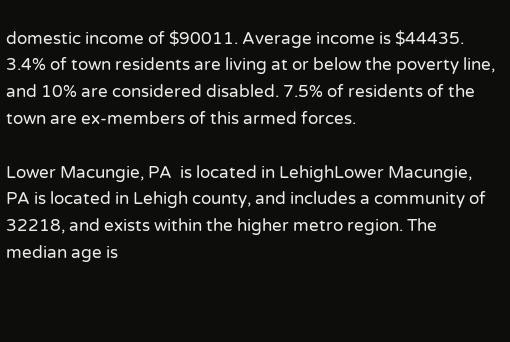domestic income of $90011. Average income is $44435. 3.4% of town residents are living at or below the poverty line, and 10% are considered disabled. 7.5% of residents of the town are ex-members of this armed forces.

Lower Macungie, PA  is located in LehighLower Macungie, PA is located in Lehigh county, and includes a community of 32218, and exists within the higher metro region. The median age is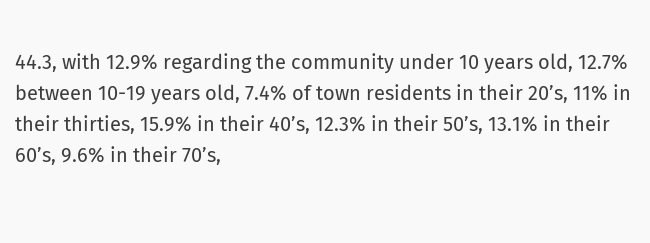44.3, with 12.9% regarding the community under 10 years old, 12.7% between 10-19 years old, 7.4% of town residents in their 20’s, 11% in their thirties, 15.9% in their 40’s, 12.3% in their 50’s, 13.1% in their 60’s, 9.6% in their 70’s,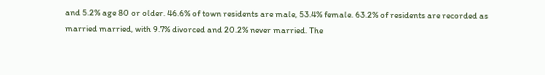and 5.2% age 80 or older. 46.6% of town residents are male, 53.4% female. 63.2% of residents are recorded as married married, with 9.7% divorced and 20.2% never married. The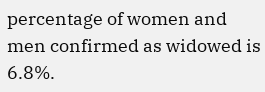percentage of women and men confirmed as widowed is 6.8%.